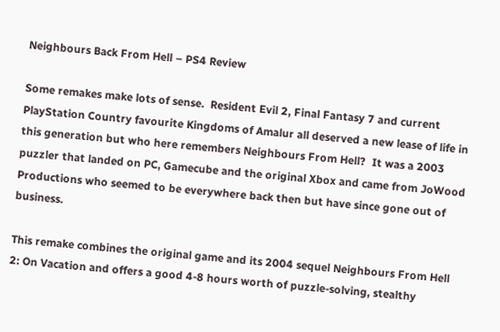Neighbours Back From Hell – PS4 Review

Some remakes make lots of sense.  Resident Evil 2, Final Fantasy 7 and current PlayStation Country favourite Kingdoms of Amalur all deserved a new lease of life in this generation but who here remembers Neighbours From Hell?  It was a 2003 puzzler that landed on PC, Gamecube and the original Xbox and came from JoWood Productions who seemed to be everywhere back then but have since gone out of business.

This remake combines the original game and its 2004 sequel Neighbours From Hell 2: On Vacation and offers a good 4-8 hours worth of puzzle-solving, stealthy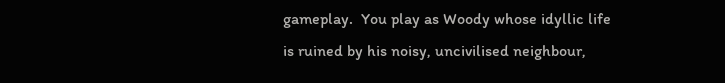gameplay.  You play as Woody whose idyllic life is ruined by his noisy, uncivilised neighbour,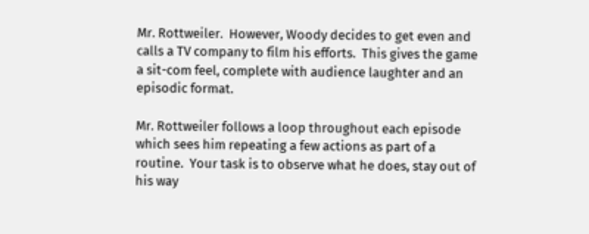Mr. Rottweiler.  However, Woody decides to get even and calls a TV company to film his efforts.  This gives the game a sit-com feel, complete with audience laughter and an episodic format.

Mr. Rottweiler follows a loop throughout each episode which sees him repeating a few actions as part of a routine.  Your task is to observe what he does, stay out of his way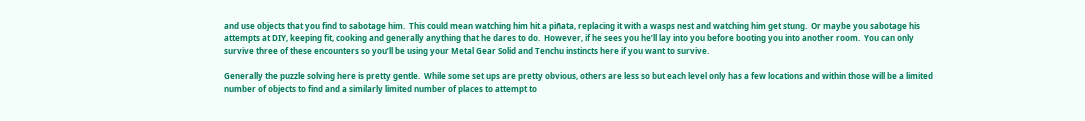and use objects that you find to sabotage him.  This could mean watching him hit a piñata, replacing it with a wasps nest and watching him get stung.  Or maybe you sabotage his attempts at DIY, keeping fit, cooking and generally anything that he dares to do.  However, if he sees you he’ll lay into you before booting you into another room.  You can only survive three of these encounters so you’ll be using your Metal Gear Solid and Tenchu instincts here if you want to survive.

Generally the puzzle solving here is pretty gentle.  While some set ups are pretty obvious, others are less so but each level only has a few locations and within those will be a limited number of objects to find and a similarly limited number of places to attempt to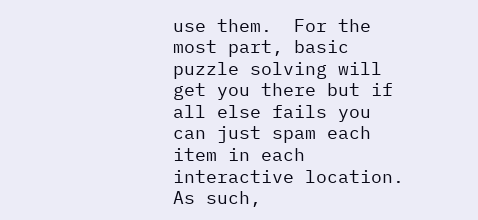use them.  For the most part, basic puzzle solving will get you there but if all else fails you can just spam each item in each interactive location.  As such,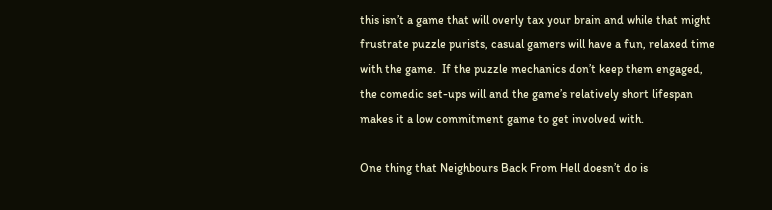this isn’t a game that will overly tax your brain and while that might frustrate puzzle purists, casual gamers will have a fun, relaxed time with the game.  If the puzzle mechanics don’t keep them engaged, the comedic set-ups will and the game’s relatively short lifespan makes it a low commitment game to get involved with.

One thing that Neighbours Back From Hell doesn’t do is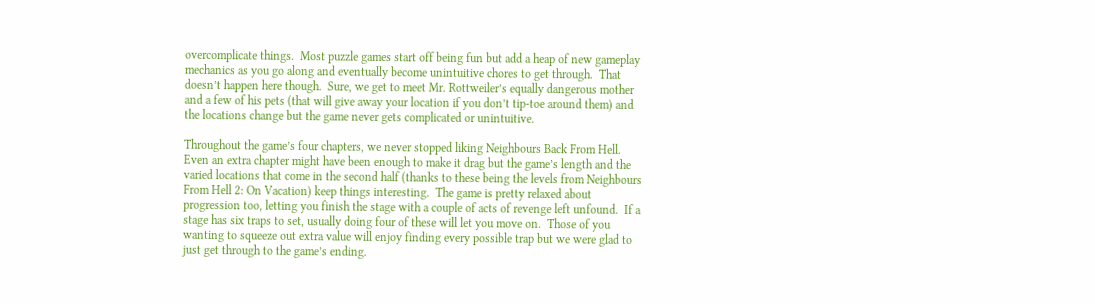overcomplicate things.  Most puzzle games start off being fun but add a heap of new gameplay mechanics as you go along and eventually become unintuitive chores to get through.  That doesn’t happen here though.  Sure, we get to meet Mr. Rottweiler’s equally dangerous mother and a few of his pets (that will give away your location if you don’t tip-toe around them) and the locations change but the game never gets complicated or unintuitive.

Throughout the game’s four chapters, we never stopped liking Neighbours Back From Hell.  Even an extra chapter might have been enough to make it drag but the game’s length and the varied locations that come in the second half (thanks to these being the levels from Neighbours From Hell 2: On Vacation) keep things interesting.  The game is pretty relaxed about progression too, letting you finish the stage with a couple of acts of revenge left unfound.  If a stage has six traps to set, usually doing four of these will let you move on.  Those of you wanting to squeeze out extra value will enjoy finding every possible trap but we were glad to just get through to the game’s ending.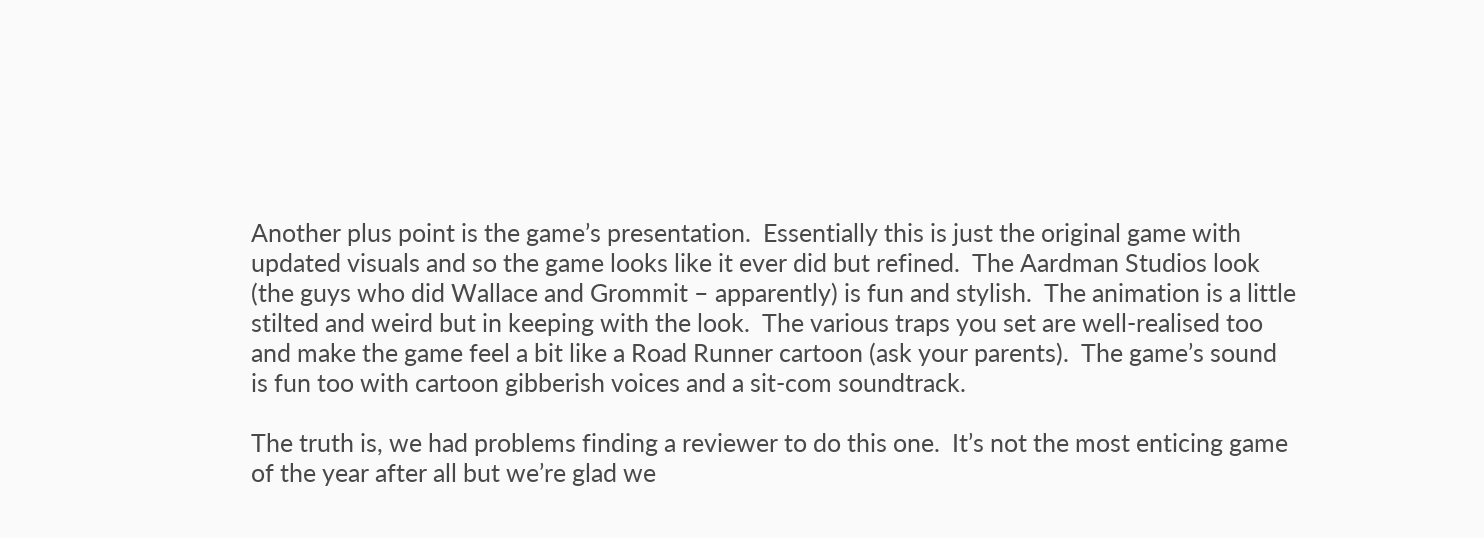Another plus point is the game’s presentation.  Essentially this is just the original game with updated visuals and so the game looks like it ever did but refined.  The Aardman Studios look (the guys who did Wallace and Grommit – apparently) is fun and stylish.  The animation is a little stilted and weird but in keeping with the look.  The various traps you set are well-realised too and make the game feel a bit like a Road Runner cartoon (ask your parents).  The game’s sound is fun too with cartoon gibberish voices and a sit-com soundtrack.

The truth is, we had problems finding a reviewer to do this one.  It’s not the most enticing game of the year after all but we’re glad we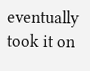eventually took it on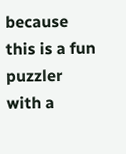because this is a fun puzzler with a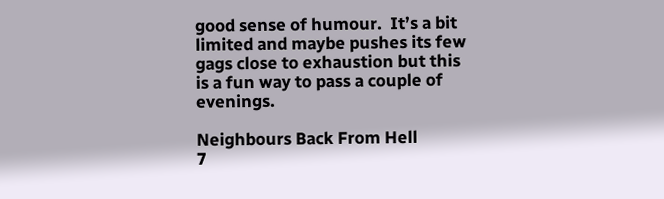good sense of humour.  It’s a bit limited and maybe pushes its few gags close to exhaustion but this is a fun way to pass a couple of evenings.

Neighbours Back From Hell
7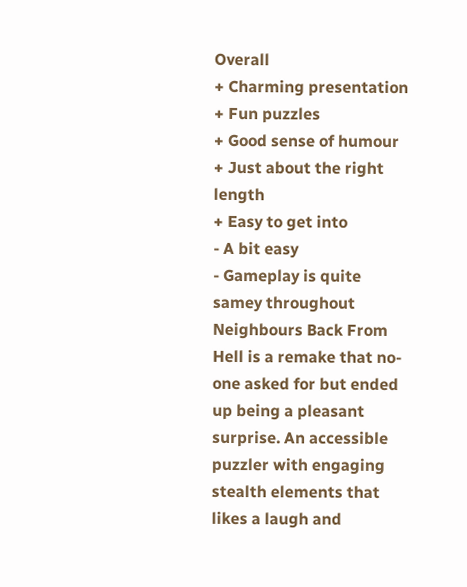Overall
+ Charming presentation
+ Fun puzzles
+ Good sense of humour
+ Just about the right length
+ Easy to get into
- A bit easy
- Gameplay is quite samey throughout
Neighbours Back From Hell is a remake that no-one asked for but ended up being a pleasant surprise. An accessible puzzler with engaging stealth elements that likes a laugh and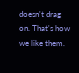doesn't drag on. That's how we like them.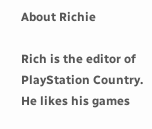About Richie

Rich is the editor of PlayStation Country. He likes his games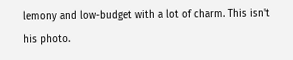lemony and low-budget with a lot of charm. This isn't his photo.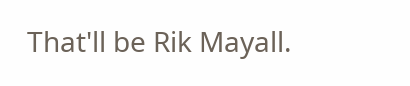That'll be Rik Mayall.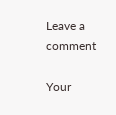Leave a comment

Your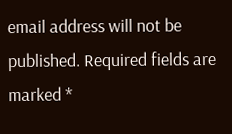email address will not be published. Required fields are marked *